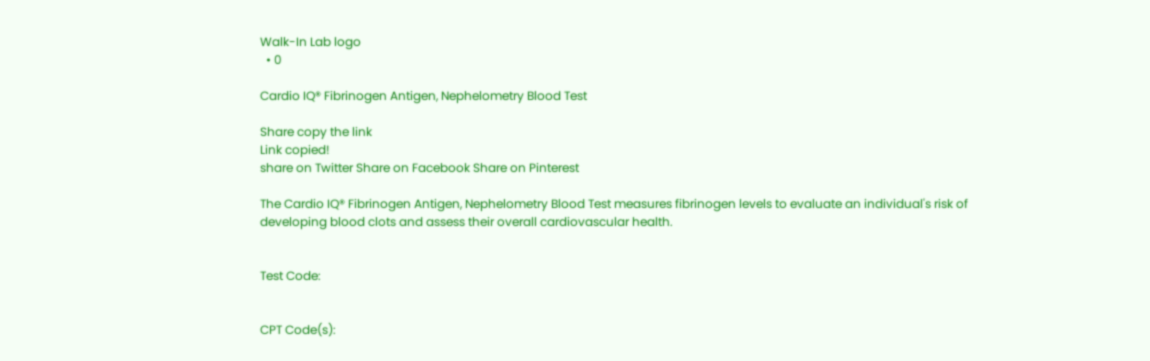Walk-In Lab logo
  • 0

Cardio IQ® Fibrinogen Antigen, Nephelometry Blood Test

Share copy the link
Link copied!
share on Twitter Share on Facebook Share on Pinterest

The Cardio IQ® Fibrinogen Antigen, Nephelometry Blood Test measures fibrinogen levels to evaluate an individual's risk of developing blood clots and assess their overall cardiovascular health.


Test Code:


CPT Code(s):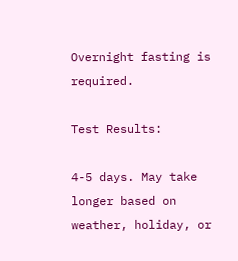Overnight fasting is required.

Test Results:

4-5 days. May take longer based on weather, holiday, or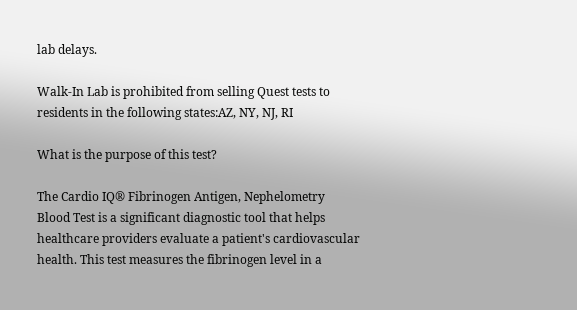lab delays.

Walk-In Lab is prohibited from selling Quest tests to residents in the following states:AZ, NY, NJ, RI

What is the purpose of this test?

The Cardio IQ® Fibrinogen Antigen, Nephelometry Blood Test is a significant diagnostic tool that helps healthcare providers evaluate a patient's cardiovascular health. This test measures the fibrinogen level in a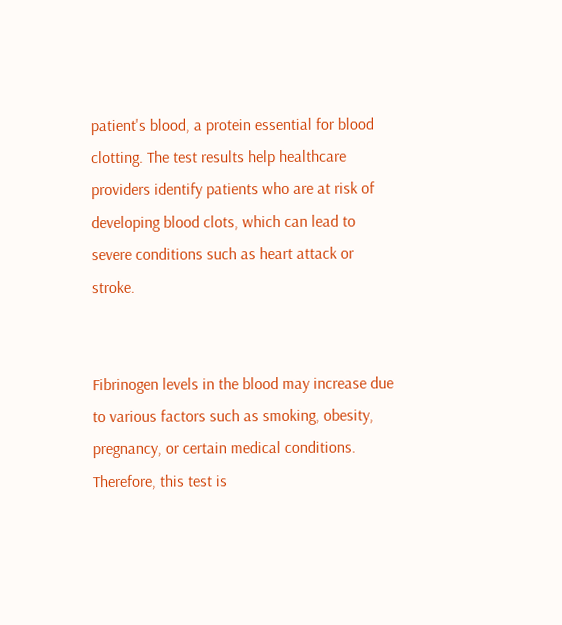patient's blood, a protein essential for blood clotting. The test results help healthcare providers identify patients who are at risk of developing blood clots, which can lead to severe conditions such as heart attack or stroke.


Fibrinogen levels in the blood may increase due to various factors such as smoking, obesity, pregnancy, or certain medical conditions. Therefore, this test is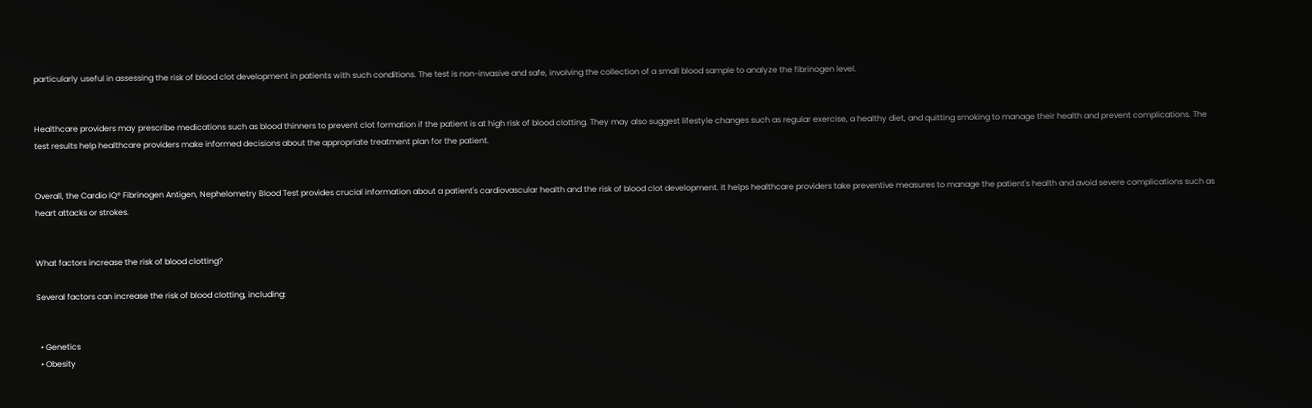particularly useful in assessing the risk of blood clot development in patients with such conditions. The test is non-invasive and safe, involving the collection of a small blood sample to analyze the fibrinogen level.


Healthcare providers may prescribe medications such as blood thinners to prevent clot formation if the patient is at high risk of blood clotting. They may also suggest lifestyle changes such as regular exercise, a healthy diet, and quitting smoking to manage their health and prevent complications. The test results help healthcare providers make informed decisions about the appropriate treatment plan for the patient.


Overall, the Cardio IQ® Fibrinogen Antigen, Nephelometry Blood Test provides crucial information about a patient's cardiovascular health and the risk of blood clot development. It helps healthcare providers take preventive measures to manage the patient's health and avoid severe complications such as heart attacks or strokes.


What factors increase the risk of blood clotting?

Several factors can increase the risk of blood clotting, including:


  • Genetics
  • Obesity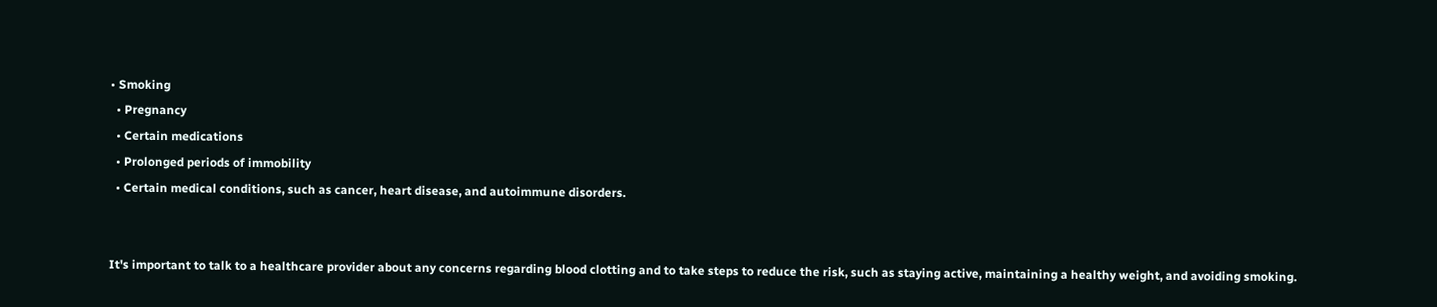• Smoking
  • Pregnancy
  • Certain medications
  • Prolonged periods of immobility
  • Certain medical conditions, such as cancer, heart disease, and autoimmune disorders.


It's important to talk to a healthcare provider about any concerns regarding blood clotting and to take steps to reduce the risk, such as staying active, maintaining a healthy weight, and avoiding smoking.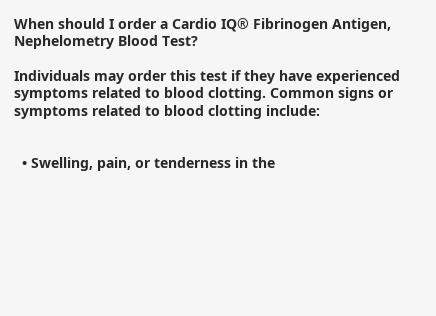When should I order a Cardio IQ® Fibrinogen Antigen, Nephelometry Blood Test?

Individuals may order this test if they have experienced symptoms related to blood clotting. Common signs or symptoms related to blood clotting include:


  • Swelling, pain, or tenderness in the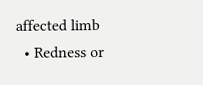affected limb
  • Redness or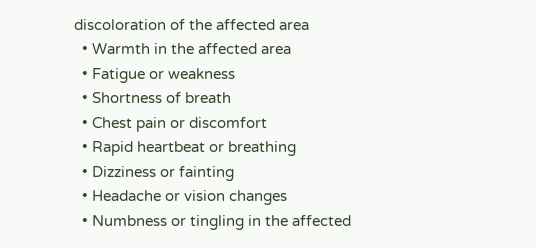discoloration of the affected area
  • Warmth in the affected area
  • Fatigue or weakness
  • Shortness of breath
  • Chest pain or discomfort
  • Rapid heartbeat or breathing
  • Dizziness or fainting
  • Headache or vision changes
  • Numbness or tingling in the affected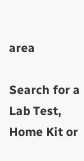area

Search for a Lab Test, Home Kit or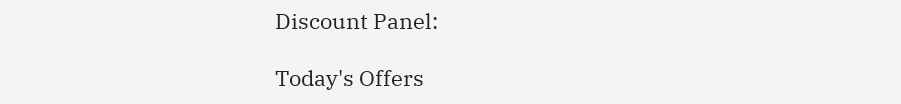Discount Panel:

Today's Offers